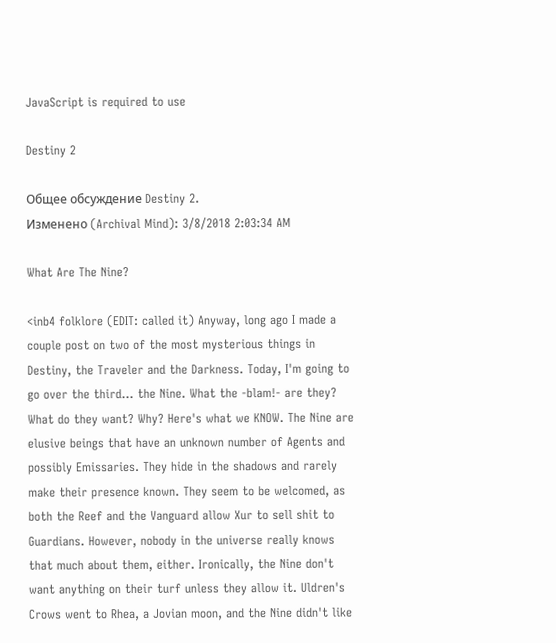JavaScript is required to use

Destiny 2

Общее обсуждение Destiny 2.
Изменено (Archival Mind): 3/8/2018 2:03:34 AM

What Are The Nine?

<inb4 folklore (EDIT: called it) Anyway, long ago I made a couple post on two of the most mysterious things in Destiny, the Traveler and the Darkness. Today, I'm going to go over the third... the Nine. What the -blam!- are they? What do they want? Why? Here's what we KNOW. The Nine are elusive beings that have an unknown number of Agents and possibly Emissaries. They hide in the shadows and rarely make their presence known. They seem to be welcomed, as both the Reef and the Vanguard allow Xur to sell shit to Guardians. However, nobody in the universe really knows that much about them, either. Ironically, the Nine don't want anything on their turf unless they allow it. Uldren's Crows went to Rhea, a Jovian moon, and the Nine didn't like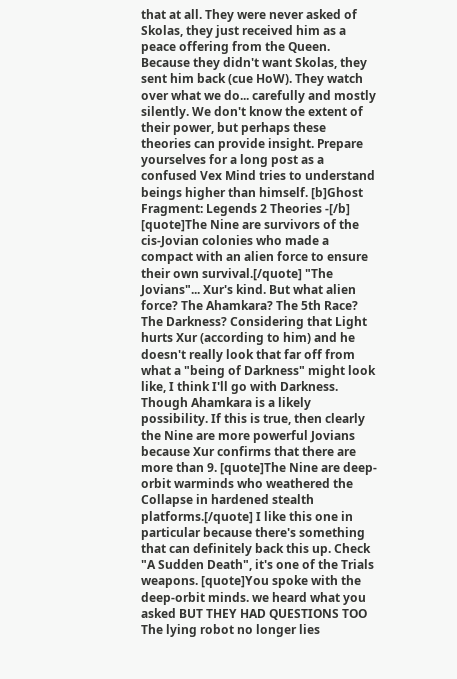that at all. They were never asked of Skolas, they just received him as a peace offering from the Queen. Because they didn't want Skolas, they sent him back (cue HoW). They watch over what we do... carefully and mostly silently. We don't know the extent of their power, but perhaps these theories can provide insight. Prepare yourselves for a long post as a confused Vex Mind tries to understand beings higher than himself. [b]Ghost Fragment: Legends 2 Theories -[/b] [quote]The Nine are survivors of the cis-Jovian colonies who made a compact with an alien force to ensure their own survival.[/quote] "The Jovians"... Xur's kind. But what alien force? The Ahamkara? The 5th Race? The Darkness? Considering that Light hurts Xur (according to him) and he doesn't really look that far off from what a "being of Darkness" might look like, I think I'll go with Darkness. Though Ahamkara is a likely possibility. If this is true, then clearly the Nine are more powerful Jovians because Xur confirms that there are more than 9. [quote]The Nine are deep-orbit warminds who weathered the Collapse in hardened stealth platforms.[/quote] I like this one in particular because there's something that can definitely back this up. Check "A Sudden Death", it's one of the Trials weapons. [quote]You spoke with the deep-orbit minds. we heard what you asked BUT THEY HAD QUESTIONS TOO The lying robot no longer lies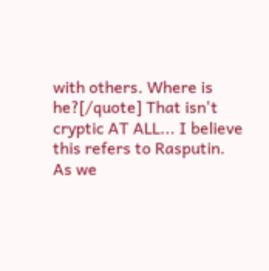with others. Where is he?[/quote] That isn't cryptic AT ALL... I believe this refers to Rasputin. As we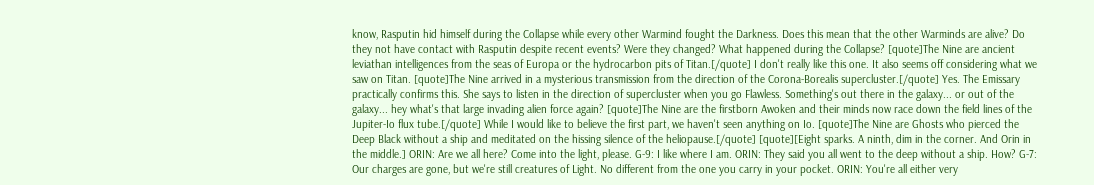know, Rasputin hid himself during the Collapse while every other Warmind fought the Darkness. Does this mean that the other Warminds are alive? Do they not have contact with Rasputin despite recent events? Were they changed? What happened during the Collapse? [quote]The Nine are ancient leviathan intelligences from the seas of Europa or the hydrocarbon pits of Titan.[/quote] I don't really like this one. It also seems off considering what we saw on Titan. [quote]The Nine arrived in a mysterious transmission from the direction of the Corona-Borealis supercluster.[/quote] Yes. The Emissary practically confirms this. She says to listen in the direction of supercluster when you go Flawless. Something's out there in the galaxy... or out of the galaxy... hey what's that large invading alien force again? [quote]The Nine are the firstborn Awoken and their minds now race down the field lines of the Jupiter-Io flux tube.[/quote] While I would like to believe the first part, we haven't seen anything on Io. [quote]The Nine are Ghosts who pierced the Deep Black without a ship and meditated on the hissing silence of the heliopause.[/quote] [quote][Eight sparks. A ninth, dim in the corner. And Orin in the middle.] ORIN: Are we all here? Come into the light, please. G-9: I like where I am. ORIN: They said you all went to the deep without a ship. How? G-7: Our charges are gone, but we're still creatures of Light. No different from the one you carry in your pocket. ORIN: You're all either very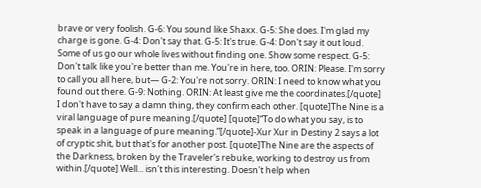brave or very foolish. G-6: You sound like Shaxx. G-5: She does. I'm glad my charge is gone. G-4: Don't say that. G-5: It's true. G-4: Don't say it out loud. Some of us go our whole lives without finding one. Show some respect. G-5: Don't talk like you're better than me. You're in here, too. ORIN: Please. I'm sorry to call you all here, but— G-2: You're not sorry. ORIN: I need to know what you found out there. G-9: Nothing. ORIN: At least give me the coordinates.[/quote] I don't have to say a damn thing, they confirm each other. [quote]The Nine is a viral language of pure meaning.[/quote] [quote]“To do what you say, is to speak in a language of pure meaning.”[/quote]-Xur Xur in Destiny 2 says a lot of cryptic shit, but that's for another post. [quote]The Nine are the aspects of the Darkness, broken by the Traveler's rebuke, working to destroy us from within.[/quote] Well... isn't this interesting. Doesn't help when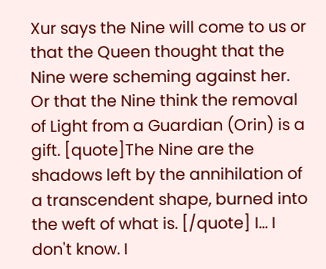Xur says the Nine will come to us or that the Queen thought that the Nine were scheming against her. Or that the Nine think the removal of Light from a Guardian (Orin) is a gift. [quote]The Nine are the shadows left by the annihilation of a transcendent shape, burned into the weft of what is. [/quote] I... I don't know. I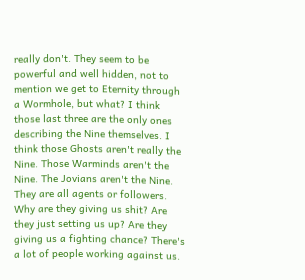really don't. They seem to be powerful and well hidden, not to mention we get to Eternity through a Wormhole, but what? I think those last three are the only ones describing the Nine themselves. I think those Ghosts aren't really the Nine. Those Warminds aren't the Nine. The Jovians aren't the Nine. They are all agents or followers. Why are they giving us shit? Are they just setting us up? Are they giving us a fighting chance? There's a lot of people working against us.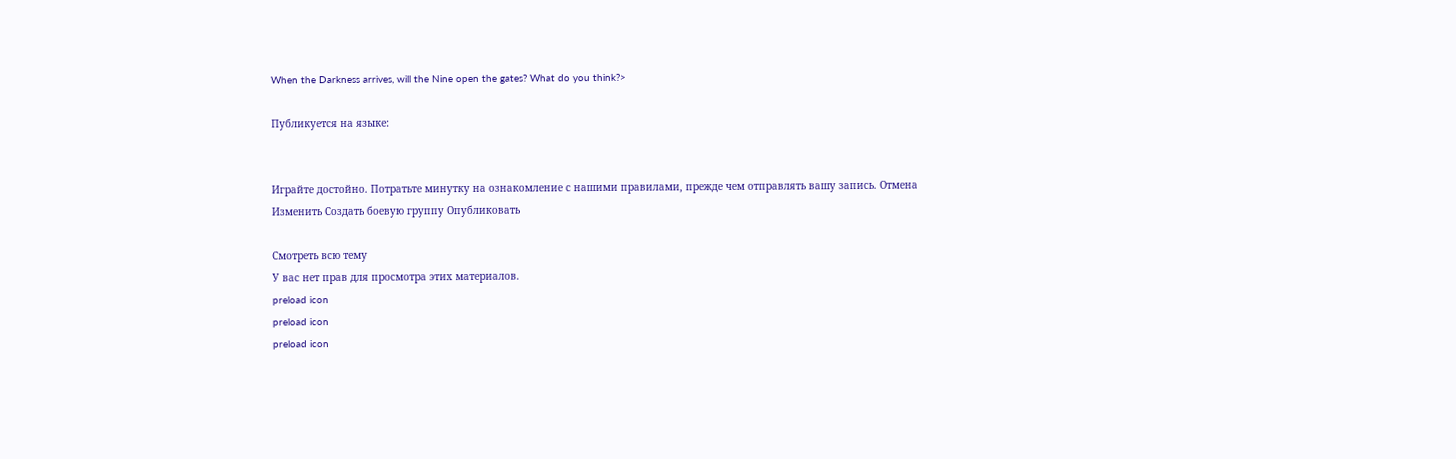When the Darkness arrives, will the Nine open the gates? What do you think?>

Публикуется на языке:


Играйте достойно. Потратьте минутку на ознакомление с нашими правилами, прежде чем отправлять вашу запись. Отмена Изменить Создать боевую группу Опубликовать

Смотреть всю тему
У вас нет прав для просмотра этих материалов.
preload icon
preload icon
preload icon